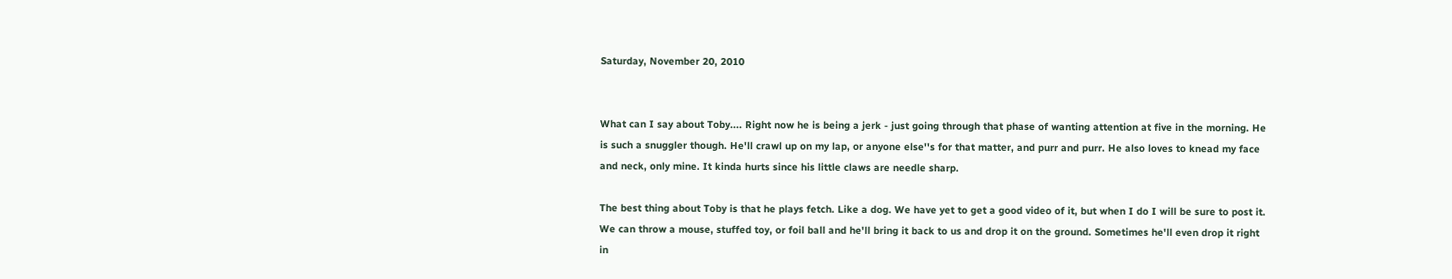Saturday, November 20, 2010


What can I say about Toby.... Right now he is being a jerk - just going through that phase of wanting attention at five in the morning. He is such a snuggler though. He'll crawl up on my lap, or anyone else''s for that matter, and purr and purr. He also loves to knead my face and neck, only mine. It kinda hurts since his little claws are needle sharp.

The best thing about Toby is that he plays fetch. Like a dog. We have yet to get a good video of it, but when I do I will be sure to post it. We can throw a mouse, stuffed toy, or foil ball and he'll bring it back to us and drop it on the ground. Sometimes he'll even drop it right in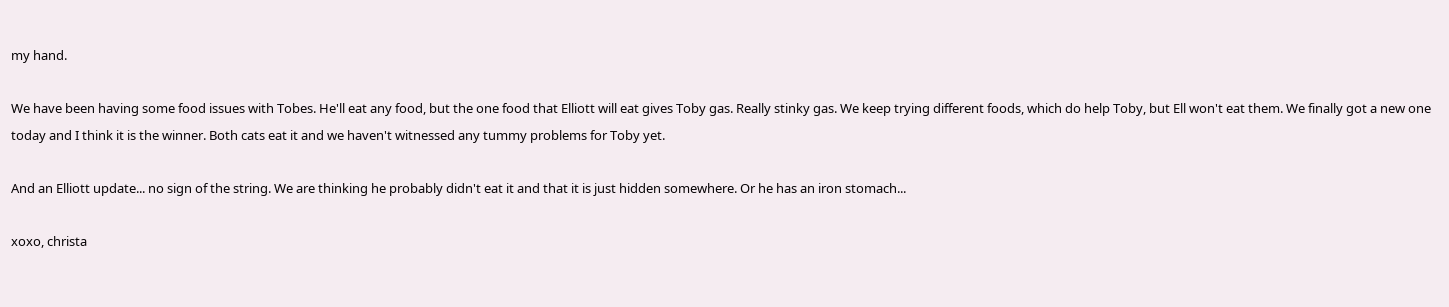my hand.

We have been having some food issues with Tobes. He'll eat any food, but the one food that Elliott will eat gives Toby gas. Really stinky gas. We keep trying different foods, which do help Toby, but Ell won't eat them. We finally got a new one today and I think it is the winner. Both cats eat it and we haven't witnessed any tummy problems for Toby yet.

And an Elliott update... no sign of the string. We are thinking he probably didn't eat it and that it is just hidden somewhere. Or he has an iron stomach...

xoxo, christa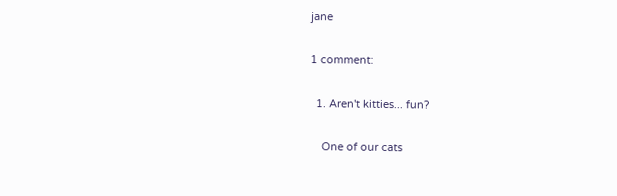jane

1 comment:

  1. Aren't kitties... fun?

    One of our cats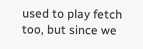used to play fetch too, but since we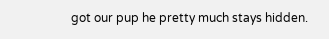got our pup he pretty much stays hidden.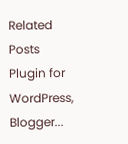Related Posts Plugin for WordPress, Blogger...